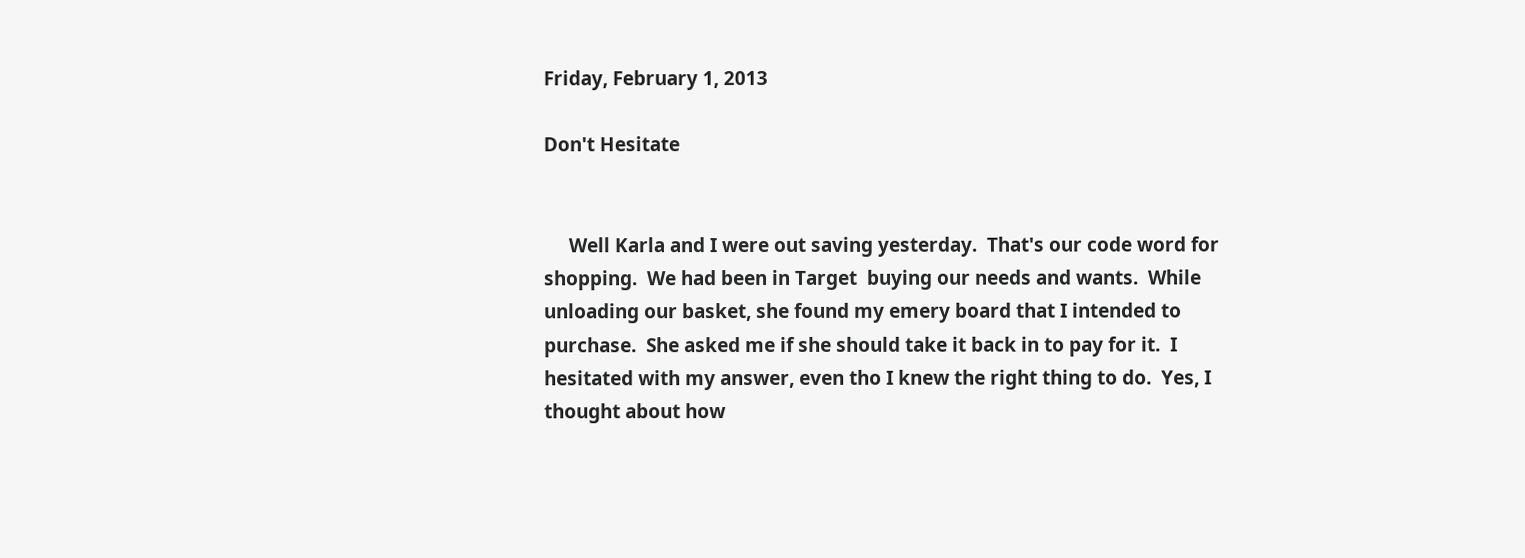Friday, February 1, 2013

Don't Hesitate


     Well Karla and I were out saving yesterday.  That's our code word for shopping.  We had been in Target  buying our needs and wants.  While unloading our basket, she found my emery board that I intended to purchase.  She asked me if she should take it back in to pay for it.  I hesitated with my answer, even tho I knew the right thing to do.  Yes, I thought about how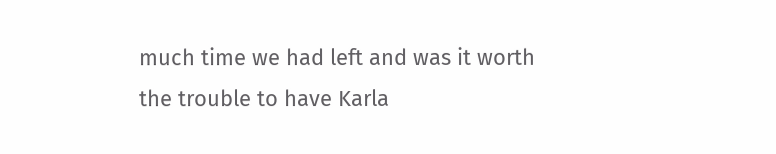much time we had left and was it worth the trouble to have Karla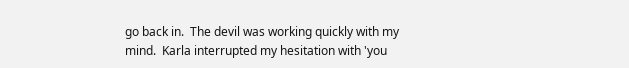go back in.  The devil was working quickly with my mind.  Karla interrupted my hesitation with 'you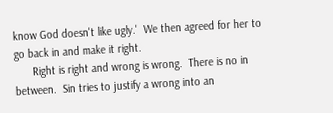know God doesn't like ugly.'  We then agreed for her to go back in and make it right.
      Right is right and wrong is wrong.  There is no in between.  Sin tries to justify a wrong into an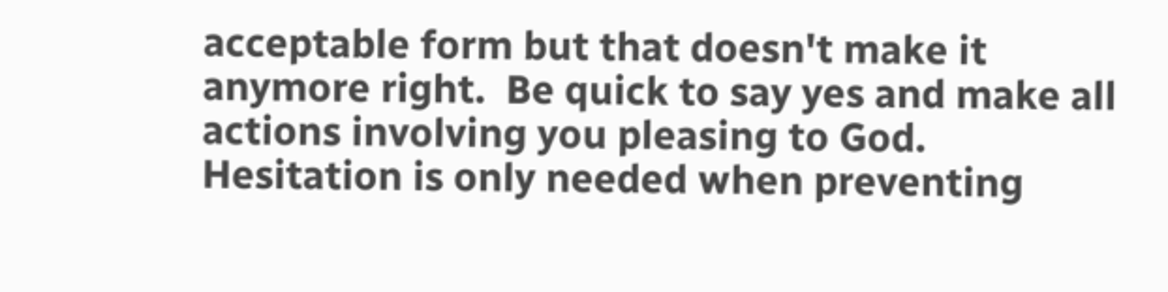acceptable form but that doesn't make it anymore right.  Be quick to say yes and make all actions involving you pleasing to God.  Hesitation is only needed when preventing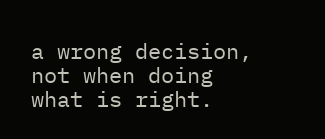a wrong decision, not when doing what is right.